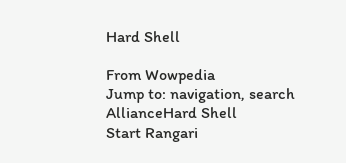Hard Shell

From Wowpedia
Jump to: navigation, search
AllianceHard Shell
Start Rangari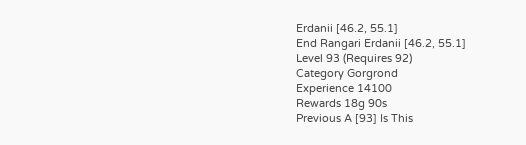Erdanii [46.2, 55.1]
End Rangari Erdanii [46.2, 55.1]
Level 93 (Requires 92)
Category Gorgrond
Experience 14100
Rewards 18g 90s
Previous A [93] Is This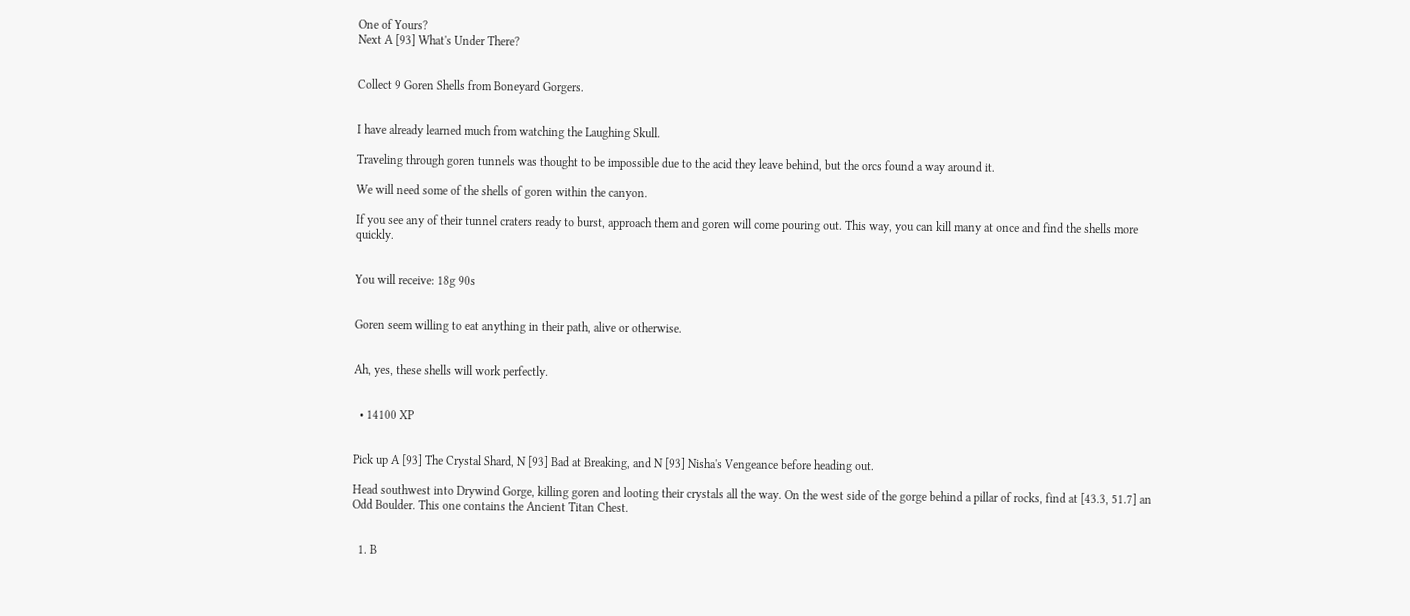One of Yours?
Next A [93] What's Under There?


Collect 9 Goren Shells from Boneyard Gorgers.


I have already learned much from watching the Laughing Skull.

Traveling through goren tunnels was thought to be impossible due to the acid they leave behind, but the orcs found a way around it.

We will need some of the shells of goren within the canyon.

If you see any of their tunnel craters ready to burst, approach them and goren will come pouring out. This way, you can kill many at once and find the shells more quickly.


You will receive: 18g 90s


Goren seem willing to eat anything in their path, alive or otherwise.


Ah, yes, these shells will work perfectly.


  • 14100 XP


Pick up A [93] The Crystal Shard, N [93] Bad at Breaking, and N [93] Nisha's Vengeance before heading out.

Head southwest into Drywind Gorge, killing goren and looting their crystals all the way. On the west side of the gorge behind a pillar of rocks, find at [43.3, 51.7] an Odd Boulder. This one contains the Ancient Titan Chest.


  1. B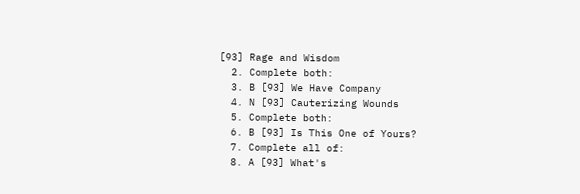[93] Rage and Wisdom
  2. Complete both:
  3. B [93] We Have Company
  4. N [93] Cauterizing Wounds
  5. Complete both:
  6. B [93] Is This One of Yours?
  7. Complete all of:
  8. A [93] What's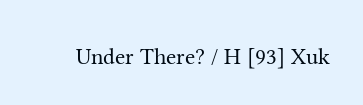Under There? / H [93] Xuk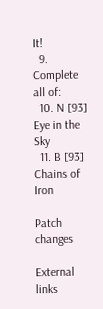It!
  9. Complete all of:
  10. N [93] Eye in the Sky
  11. B [93] Chains of Iron

Patch changes

External links